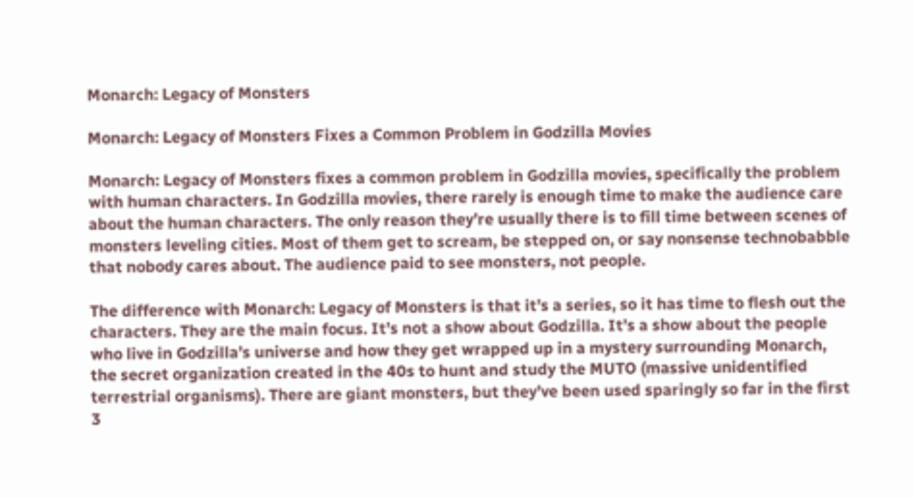Monarch: Legacy of Monsters

Monarch: Legacy of Monsters Fixes a Common Problem in Godzilla Movies

Monarch: Legacy of Monsters fixes a common problem in Godzilla movies, specifically the problem with human characters. In Godzilla movies, there rarely is enough time to make the audience care about the human characters. The only reason they’re usually there is to fill time between scenes of monsters leveling cities. Most of them get to scream, be stepped on, or say nonsense technobabble that nobody cares about. The audience paid to see monsters, not people.

The difference with Monarch: Legacy of Monsters is that it’s a series, so it has time to flesh out the characters. They are the main focus. It’s not a show about Godzilla. It’s a show about the people who live in Godzilla’s universe and how they get wrapped up in a mystery surrounding Monarch, the secret organization created in the 40s to hunt and study the MUTO (massive unidentified terrestrial organisms). There are giant monsters, but they’ve been used sparingly so far in the first 3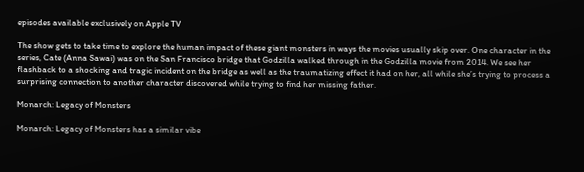episodes available exclusively on Apple TV

The show gets to take time to explore the human impact of these giant monsters in ways the movies usually skip over. One character in the series, Cate (Anna Sawai) was on the San Francisco bridge that Godzilla walked through in the Godzilla movie from 2014. We see her flashback to a shocking and tragic incident on the bridge as well as the traumatizing effect it had on her, all while she’s trying to process a surprising connection to another character discovered while trying to find her missing father.

Monarch: Legacy of Monsters

Monarch: Legacy of Monsters has a similar vibe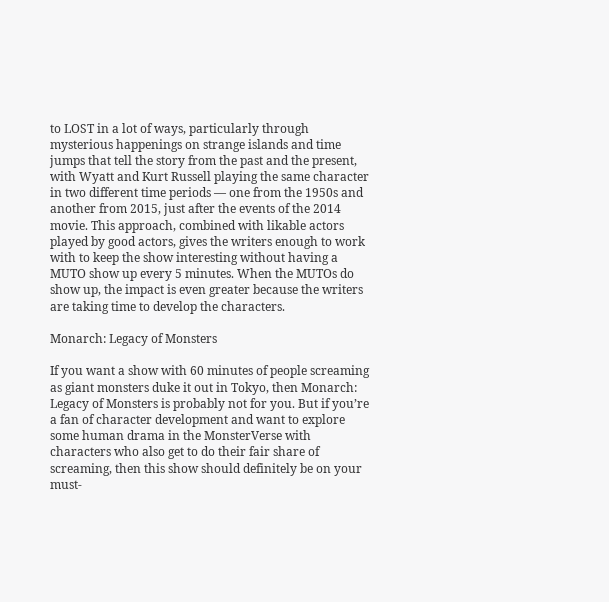to LOST in a lot of ways, particularly through mysterious happenings on strange islands and time jumps that tell the story from the past and the present, with Wyatt and Kurt Russell playing the same character in two different time periods — one from the 1950s and another from 2015, just after the events of the 2014 movie. This approach, combined with likable actors played by good actors, gives the writers enough to work with to keep the show interesting without having a MUTO show up every 5 minutes. When the MUTOs do show up, the impact is even greater because the writers are taking time to develop the characters.

Monarch: Legacy of Monsters

If you want a show with 60 minutes of people screaming as giant monsters duke it out in Tokyo, then Monarch: Legacy of Monsters is probably not for you. But if you’re a fan of character development and want to explore some human drama in the MonsterVerse with characters who also get to do their fair share of screaming, then this show should definitely be on your must-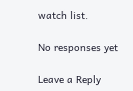watch list.

No responses yet

Leave a Reply